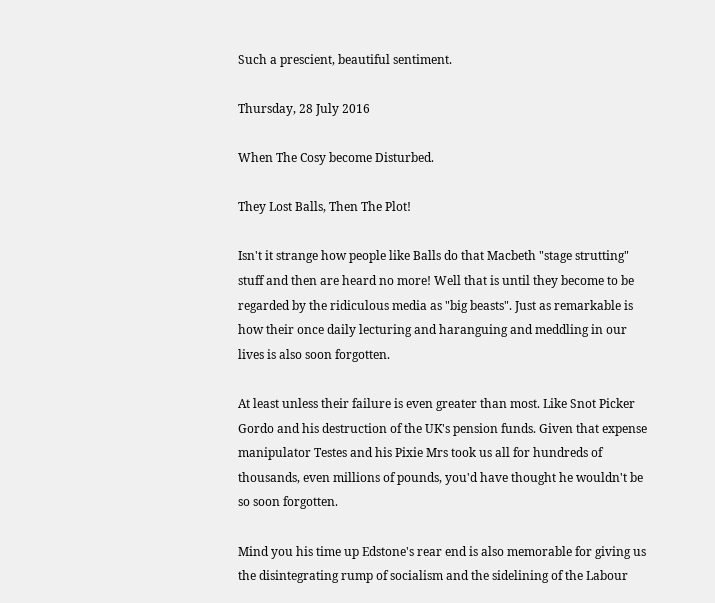Such a prescient, beautiful sentiment.

Thursday, 28 July 2016

When The Cosy become Disturbed.

They Lost Balls, Then The Plot!

Isn't it strange how people like Balls do that Macbeth "stage strutting" stuff and then are heard no more! Well that is until they become to be regarded by the ridiculous media as "big beasts". Just as remarkable is how their once daily lecturing and haranguing and meddling in our lives is also soon forgotten.

At least unless their failure is even greater than most. Like Snot Picker Gordo and his destruction of the UK's pension funds. Given that expense manipulator Testes and his Pixie Mrs took us all for hundreds of thousands, even millions of pounds, you'd have thought he wouldn't be so soon forgotten.

Mind you his time up Edstone's rear end is also memorable for giving us the disintegrating rump of socialism and the sidelining of the Labour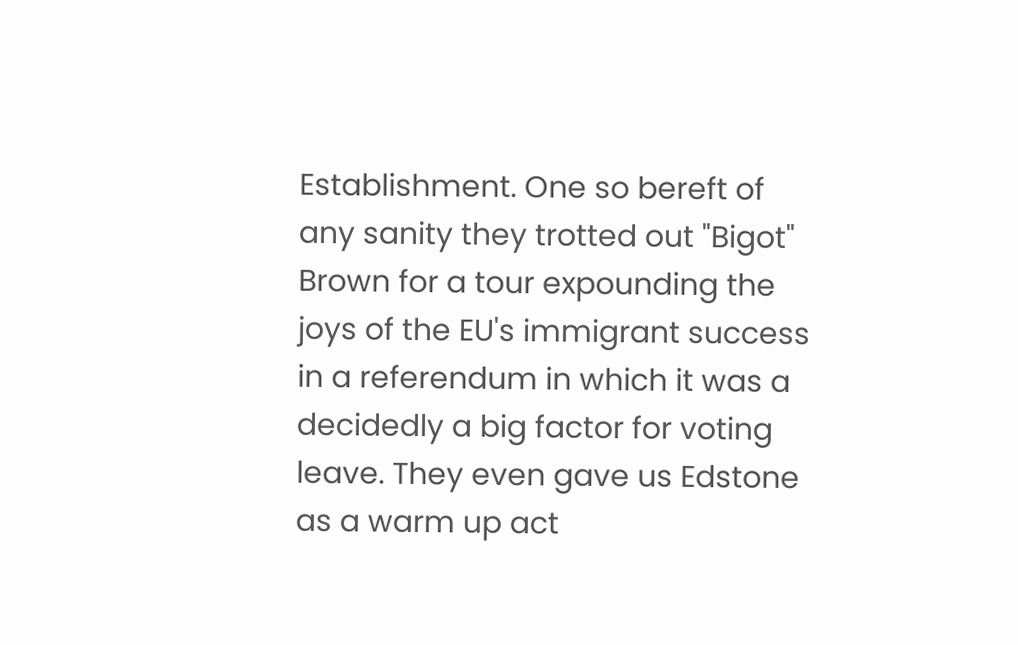Establishment. One so bereft of any sanity they trotted out "Bigot" Brown for a tour expounding the joys of the EU's immigrant success in a referendum in which it was a decidedly a big factor for voting leave. They even gave us Edstone as a warm up act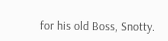for his old Boss, Snotty.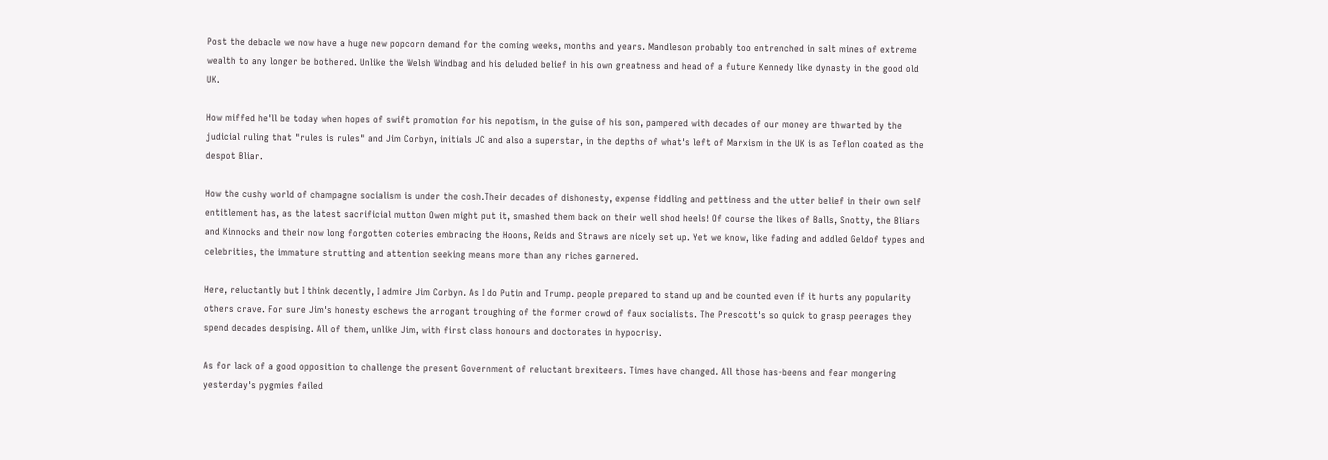Post the debacle we now have a huge new popcorn demand for the coming weeks, months and years. Mandleson probably too entrenched in salt mines of extreme wealth to any longer be bothered. Unlike the Welsh Windbag and his deluded belief in his own greatness and head of a future Kennedy like dynasty in the good old UK.

How miffed he'll be today when hopes of swift promotion for his nepotism, in the guise of his son, pampered with decades of our money are thwarted by the judicial ruling that "rules is rules" and Jim Corbyn, initials JC and also a superstar, in the depths of what's left of Marxism in the UK is as Teflon coated as the despot Bliar.

How the cushy world of champagne socialism is under the cosh.Their decades of dishonesty, expense fiddling and pettiness and the utter belief in their own self entitlement has, as the latest sacrificial mutton Owen might put it, smashed them back on their well shod heels! Of course the likes of Balls, Snotty, the Bliars and Kinnocks and their now long forgotten coteries embracing the Hoons, Reids and Straws are nicely set up. Yet we know, like fading and addled Geldof types and celebrities, the immature strutting and attention seeking means more than any riches garnered.

Here, reluctantly but I think decently, I admire Jim Corbyn. As I do Putin and Trump. people prepared to stand up and be counted even if it hurts any popularity others crave. For sure Jim's honesty eschews the arrogant troughing of the former crowd of faux socialists. The Prescott's so quick to grasp peerages they spend decades despising. All of them, unlike Jim, with first class honours and doctorates in hypocrisy.

As for lack of a good opposition to challenge the present Government of reluctant brexiteers. Times have changed. All those has-beens and fear mongering yesterday's pygmies failed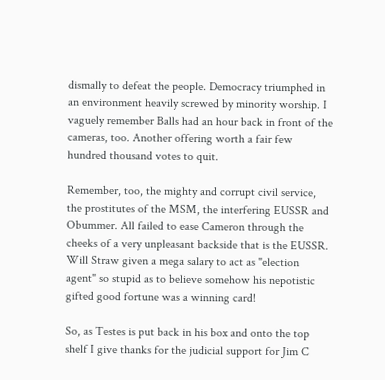dismally to defeat the people. Democracy triumphed in an environment heavily screwed by minority worship. I vaguely remember Balls had an hour back in front of the cameras, too. Another offering worth a fair few hundred thousand votes to quit.

Remember, too, the mighty and corrupt civil service, the prostitutes of the MSM, the interfering EUSSR and Obummer. All failed to ease Cameron through the cheeks of a very unpleasant backside that is the EUSSR. Will Straw given a mega salary to act as "election agent" so stupid as to believe somehow his nepotistic gifted good fortune was a winning card!

So, as Testes is put back in his box and onto the top shelf I give thanks for the judicial support for Jim C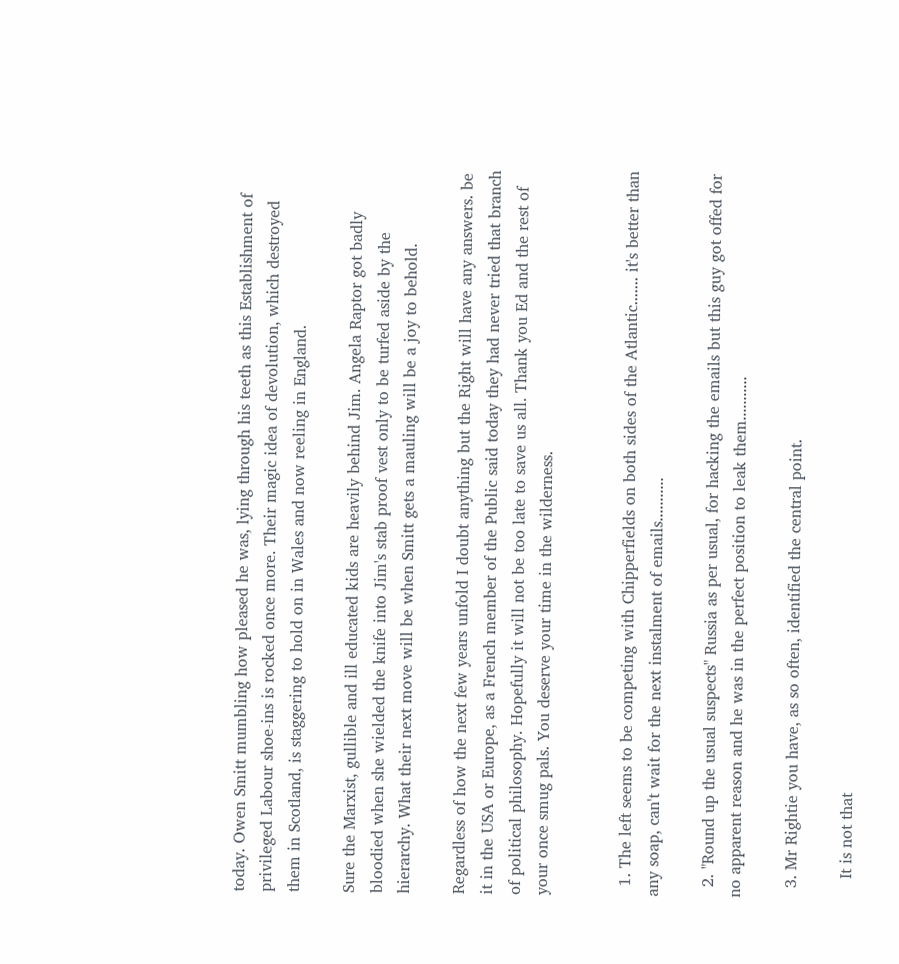today. Owen Smitt mumbling how pleased he was, lying through his teeth as this Establishment of privileged Labour shoe-ins is rocked once more. Their magic idea of devolution, which destroyed them in Scotland, is staggering to hold on in Wales and now reeling in England.

Sure the Marxist, gullible and ill educated kids are heavily behind Jim. Angela Raptor got badly bloodied when she wielded the knife into Jim's stab proof vest only to be turfed aside by the hierarchy. What their next move will be when Smitt gets a mauling will be a joy to behold.

Regardless of how the next few years unfold I doubt anything but the Right will have any answers. be it in the USA or Europe, as a French member of the Public said today they had never tried that branch of political philosophy. Hopefully it will not be too late to save us all. Thank you Ed and the rest of your once smug pals. You deserve your time in the wilderness.


  1. The left seems to be competing with Chipperfields on both sides of the Atlantic....... it's better than any soap, can't wait for the next instalment of emails...........

  2. "Round up the usual suspects" Russia as per usual, for hacking the emails but this guy got offed for no apparent reason and he was in the perfect position to leak them...........

  3. Mr Rightie you have, as so often, identified the central point.

    It is not that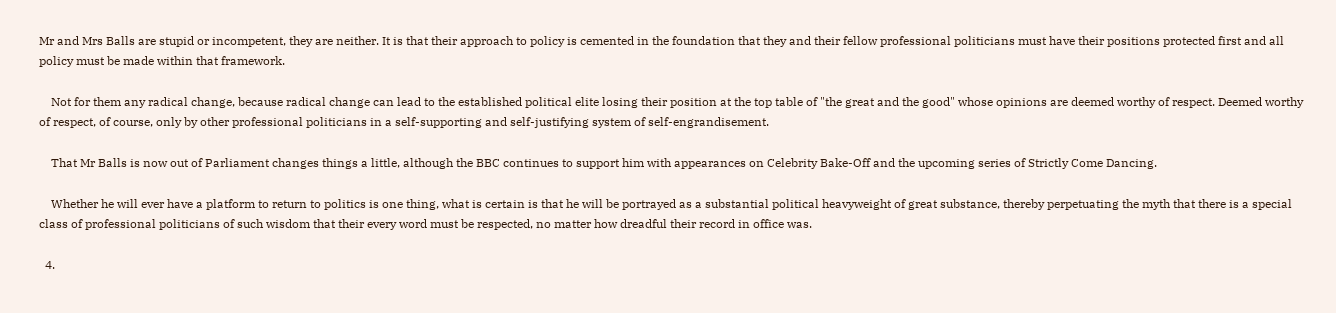Mr and Mrs Balls are stupid or incompetent, they are neither. It is that their approach to policy is cemented in the foundation that they and their fellow professional politicians must have their positions protected first and all policy must be made within that framework.

    Not for them any radical change, because radical change can lead to the established political elite losing their position at the top table of "the great and the good" whose opinions are deemed worthy of respect. Deemed worthy of respect, of course, only by other professional politicians in a self-supporting and self-justifying system of self-engrandisement.

    That Mr Balls is now out of Parliament changes things a little, although the BBC continues to support him with appearances on Celebrity Bake-Off and the upcoming series of Strictly Come Dancing.

    Whether he will ever have a platform to return to politics is one thing, what is certain is that he will be portrayed as a substantial political heavyweight of great substance, thereby perpetuating the myth that there is a special class of professional politicians of such wisdom that their every word must be respected, no matter how dreadful their record in office was.

  4.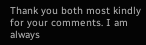Thank you both most kindly for your comments. I am always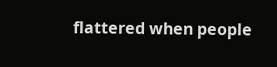flattered when people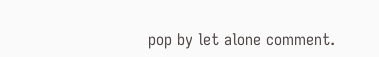pop by let alone comment.